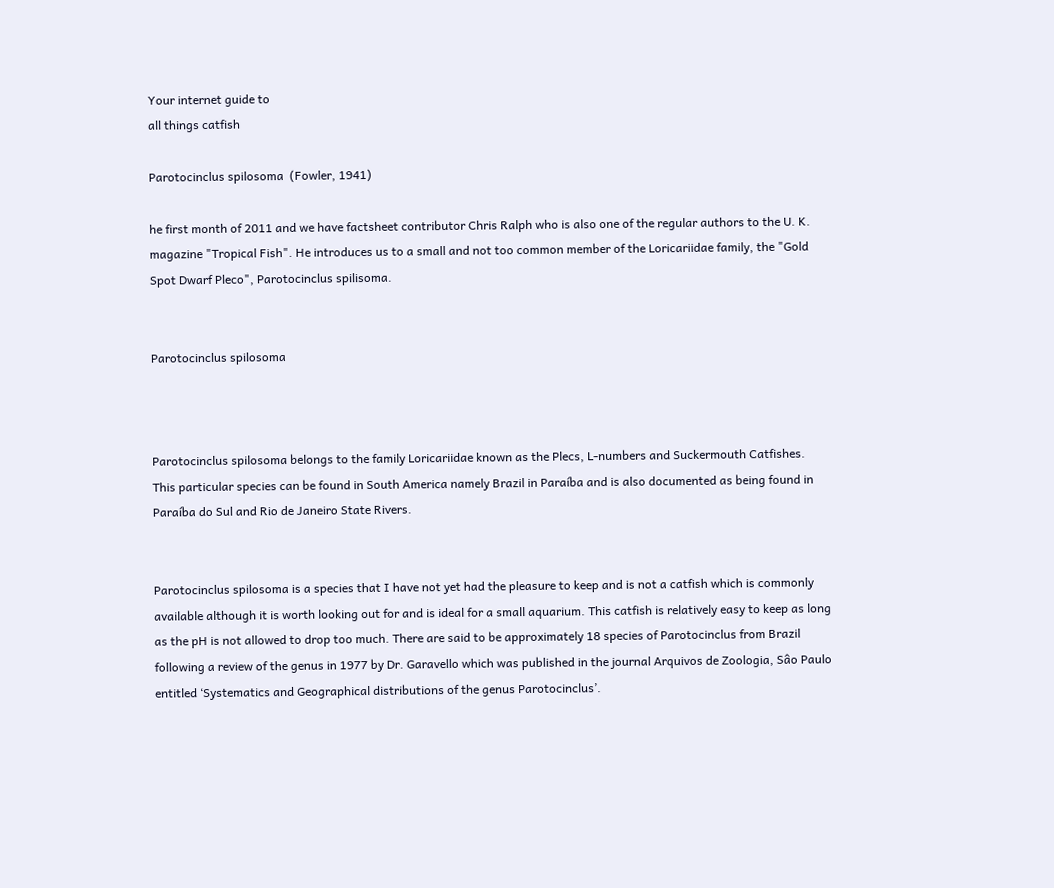Your internet guide to
all things catfish

Parotocinclus spilosoma  (Fowler, 1941)

he first month of 2011 and we have factsheet contributor Chris Ralph who is also one of the regular authors to the U. K. magazine "Tropical Fish". He introduces us to a small and not too common member of the Loricariidae family, the "Gold Spot Dwarf Pleco", Parotocinclus spilisoma.


Parotocinclus spilosoma



Parotocinclus spilosoma belongs to the family Loricariidae known as the Plecs, L-numbers and Suckermouth Catfishes. This particular species can be found in South America namely Brazil in Paraíba and is also documented as being found in Paraíba do Sul and Rio de Janeiro State Rivers.


Parotocinclus spilosoma is a species that I have not yet had the pleasure to keep and is not a catfish which is commonly available although it is worth looking out for and is ideal for a small aquarium. This catfish is relatively easy to keep as long as the pH is not allowed to drop too much. There are said to be approximately 18 species of Parotocinclus from Brazil following a review of the genus in 1977 by Dr. Garavello which was published in the journal Arquivos de Zoologia, Sâo Paulo entitled ‘Systematics and Geographical distributions of the genus Parotocinclus’.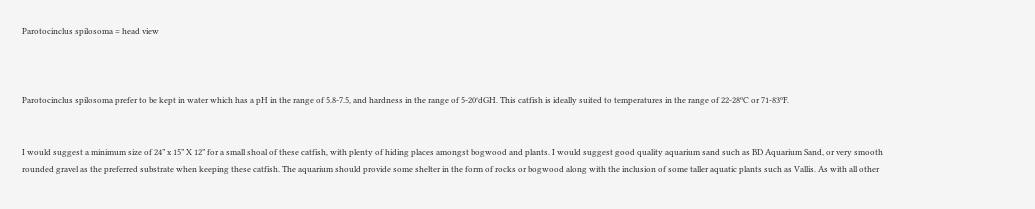Parotocinclus spilosoma = head view



Parotocinclus spilosoma prefer to be kept in water which has a pH in the range of 5.8-7.5, and hardness in the range of 5-20°dGH. This catfish is ideally suited to temperatures in the range of 22-28ºC or 71-83ºF.


I would suggest a minimum size of 24” x 15” X 12” for a small shoal of these catfish, with plenty of hiding places amongst bogwood and plants. I would suggest good quality aquarium sand such as BD Aquarium Sand, or very smooth rounded gravel as the preferred substrate when keeping these catfish. The aquarium should provide some shelter in the form of rocks or bogwood along with the inclusion of some taller aquatic plants such as Vallis. As with all other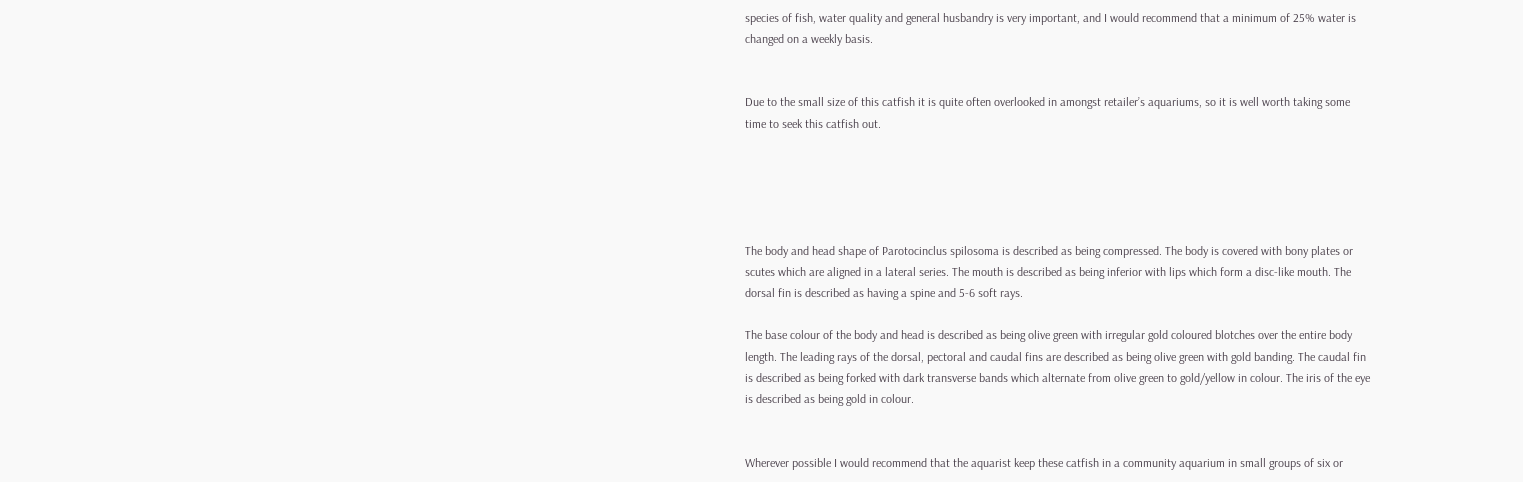species of fish, water quality and general husbandry is very important, and I would recommend that a minimum of 25% water is changed on a weekly basis.


Due to the small size of this catfish it is quite often overlooked in amongst retailer’s aquariums, so it is well worth taking some time to seek this catfish out.





The body and head shape of Parotocinclus spilosoma is described as being compressed. The body is covered with bony plates or scutes which are aligned in a lateral series. The mouth is described as being inferior with lips which form a disc-like mouth. The dorsal fin is described as having a spine and 5-6 soft rays.

The base colour of the body and head is described as being olive green with irregular gold coloured blotches over the entire body length. The leading rays of the dorsal, pectoral and caudal fins are described as being olive green with gold banding. The caudal fin is described as being forked with dark transverse bands which alternate from olive green to gold/yellow in colour. The iris of the eye is described as being gold in colour.


Wherever possible I would recommend that the aquarist keep these catfish in a community aquarium in small groups of six or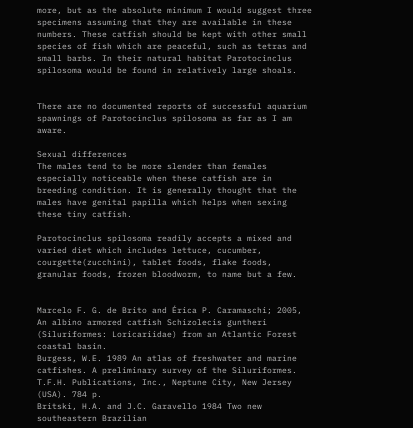more, but as the absolute minimum I would suggest three specimens assuming that they are available in these numbers. These catfish should be kept with other small species of fish which are peaceful, such as tetras and small barbs. In their natural habitat Parotocinclus spilosoma would be found in relatively large shoals.


There are no documented reports of successful aquarium spawnings of Parotocinclus spilosoma as far as I am aware.

Sexual differences
The males tend to be more slender than females especially noticeable when these catfish are in breeding condition. It is generally thought that the males have genital papilla which helps when sexing these tiny catfish.

Parotocinclus spilosoma readily accepts a mixed and varied diet which includes lettuce, cucumber, courgette(zucchini), tablet foods, flake foods, granular foods, frozen bloodworm, to name but a few.


Marcelo F. G. de Brito and Érica P. Caramaschi; 2005, An albino armored catfish Schizolecis guntheri (Siluriformes: Loricariidae) from an Atlantic Forest coastal basin.
Burgess, W.E. 1989 An atlas of freshwater and marine catfishes. A preliminary survey of the Siluriformes. T.F.H. Publications, Inc., Neptune City, New Jersey (USA). 784 p.
Britski, H.A. and J.C. Garavello 1984 Two new southeastern Brazilian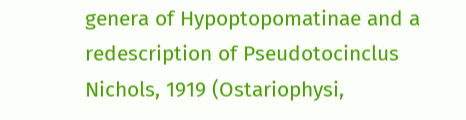genera of Hypoptopomatinae and a redescription of Pseudotocinclus Nichols, 1919 (Ostariophysi,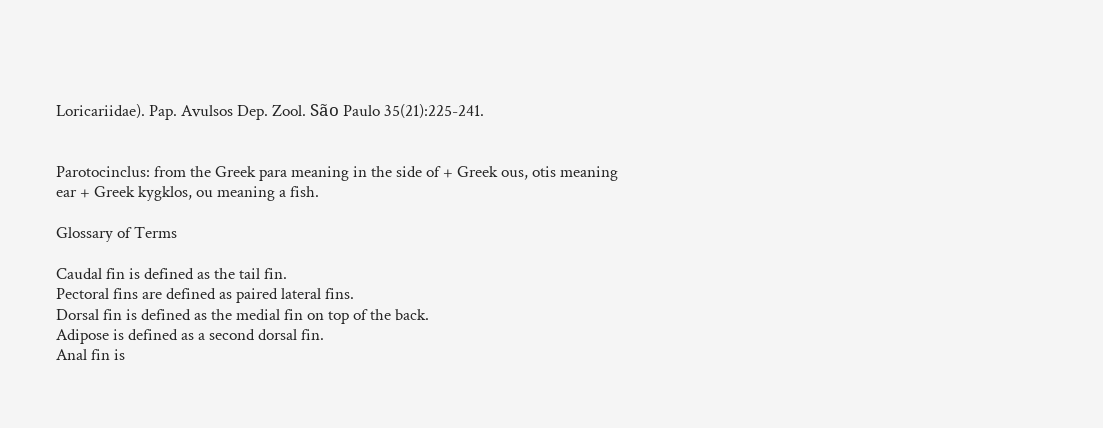Loricariidae). Pap. Avulsos Dep. Zool. São Paulo 35(21):225-241.


Parotocinclus: from the Greek para meaning in the side of + Greek ous, otis meaning ear + Greek kygklos, ou meaning a fish.

Glossary of Terms

Caudal fin is defined as the tail fin.
Pectoral fins are defined as paired lateral fins.
Dorsal fin is defined as the medial fin on top of the back.
Adipose is defined as a second dorsal fin.
Anal fin is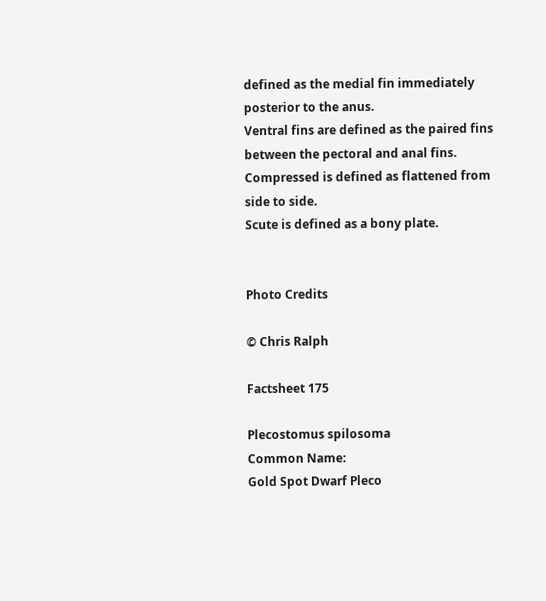defined as the medial fin immediately posterior to the anus.
Ventral fins are defined as the paired fins between the pectoral and anal fins.
Compressed is defined as flattened from side to side.
Scute is defined as a bony plate.


Photo Credits

© Chris Ralph

Factsheet 175

Plecostomus spilosoma
Common Name:
Gold Spot Dwarf Pleco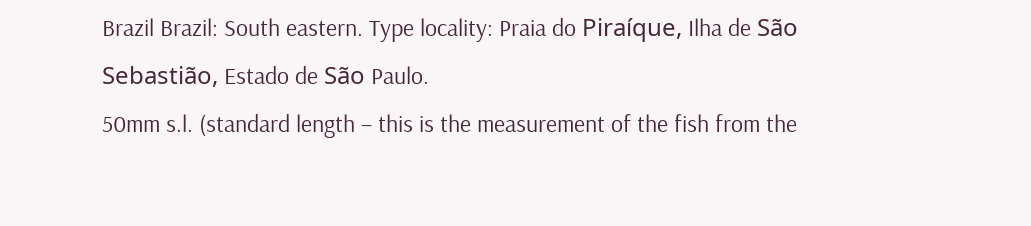Brazil Brazil: South eastern. Type locality: Praia do Piraíque, Ilha de São Sebastião, Estado de São Paulo.
50mm s.l. (standard length – this is the measurement of the fish from the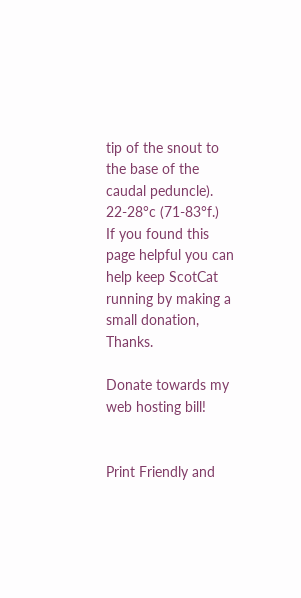tip of the snout to the base of the caudal peduncle).
22-28°c (71-83°f.)
If you found this page helpful you can help keep ScotCat running by making a small donation, Thanks.

Donate towards my web hosting bill!


Print Friendly and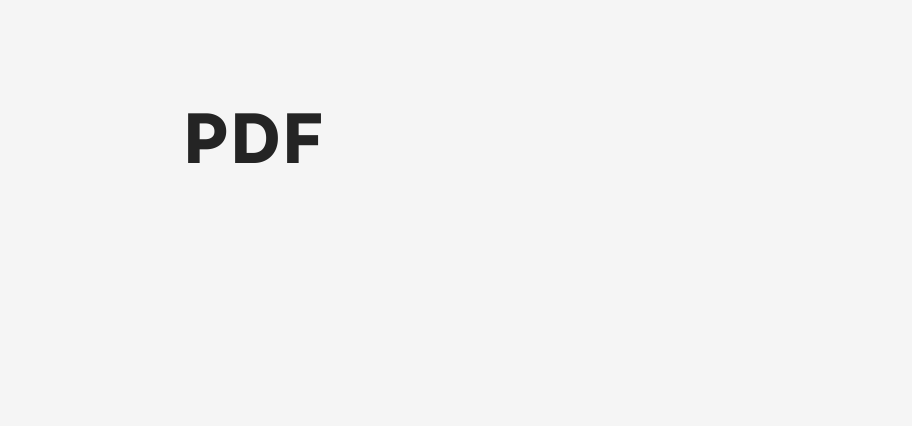PDF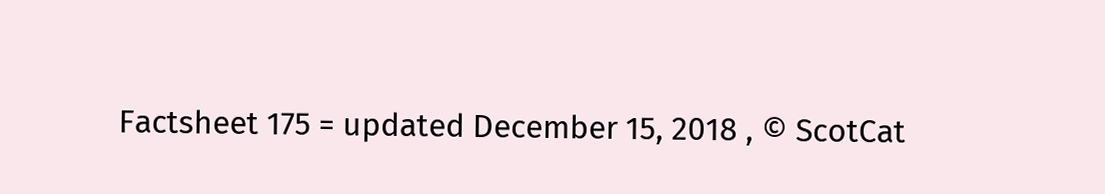Factsheet 175 = updated December 15, 2018 , © ScotCat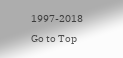1997-2018  Go to Top